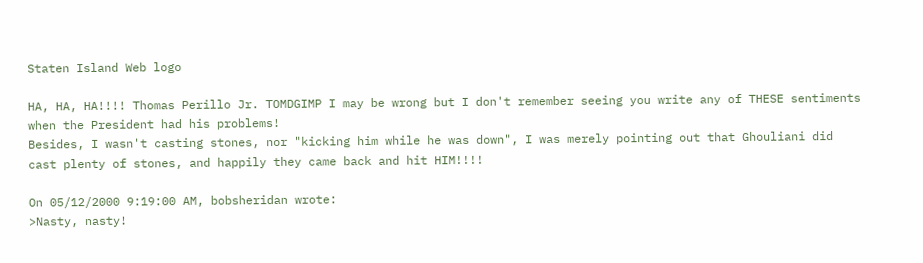Staten Island Web logo

HA, HA, HA!!!! Thomas Perillo Jr. TOMDGIMP I may be wrong but I don't remember seeing you write any of THESE sentiments when the President had his problems!
Besides, I wasn't casting stones, nor "kicking him while he was down", I was merely pointing out that Ghouliani did cast plenty of stones, and happily they came back and hit HIM!!!!

On 05/12/2000 9:19:00 AM, bobsheridan wrote:
>Nasty, nasty!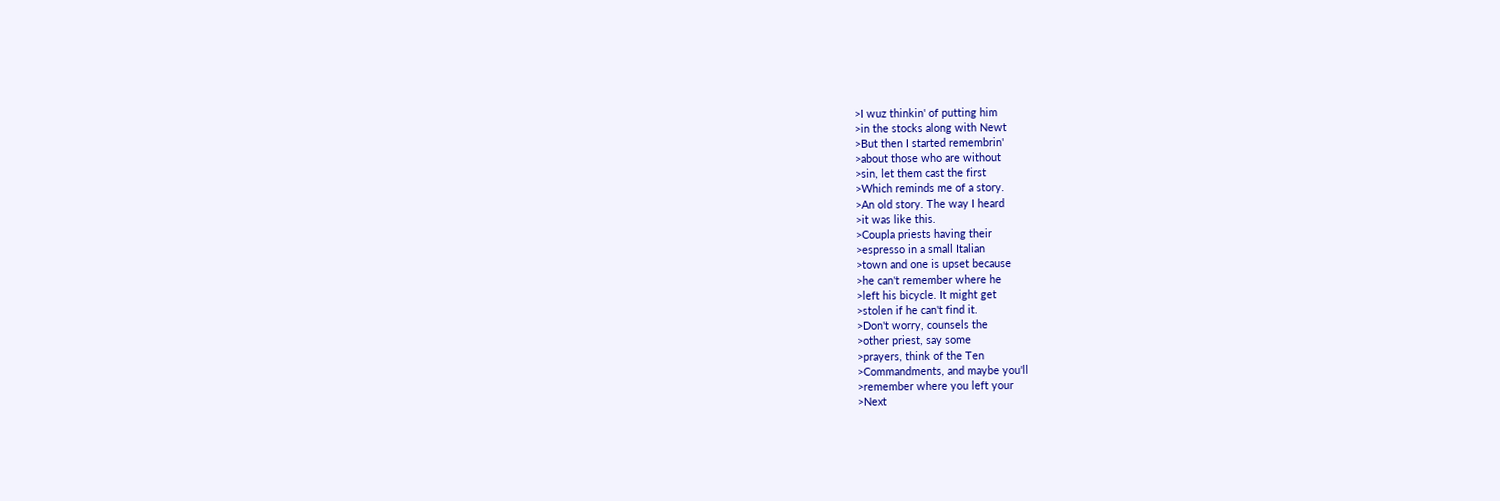>I wuz thinkin' of putting him
>in the stocks along with Newt
>But then I started remembrin'
>about those who are without
>sin, let them cast the first
>Which reminds me of a story.
>An old story. The way I heard
>it was like this.
>Coupla priests having their
>espresso in a small Italian
>town and one is upset because
>he can't remember where he
>left his bicycle. It might get
>stolen if he can't find it.
>Don't worry, counsels the
>other priest, say some
>prayers, think of the Ten
>Commandments, and maybe you'll
>remember where you left your
>Next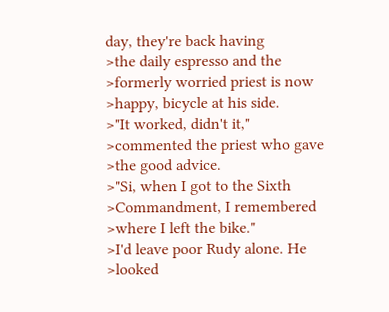day, they're back having
>the daily espresso and the
>formerly worried priest is now
>happy, bicycle at his side.
>"It worked, didn't it,"
>commented the priest who gave
>the good advice.
>"Si, when I got to the Sixth
>Commandment, I remembered
>where I left the bike."
>I'd leave poor Rudy alone. He
>looked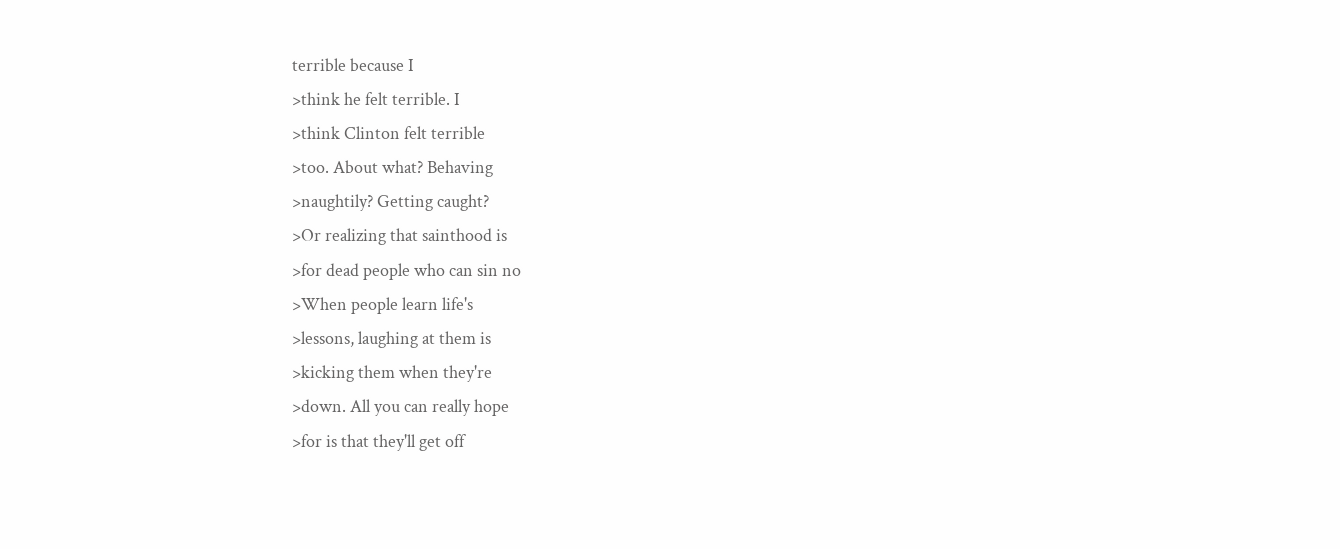terrible because I
>think he felt terrible. I
>think Clinton felt terrible
>too. About what? Behaving
>naughtily? Getting caught?
>Or realizing that sainthood is
>for dead people who can sin no
>When people learn life's
>lessons, laughing at them is
>kicking them when they're
>down. All you can really hope
>for is that they'll get off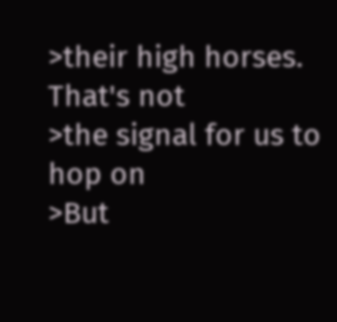>their high horses. That's not
>the signal for us to hop on
>But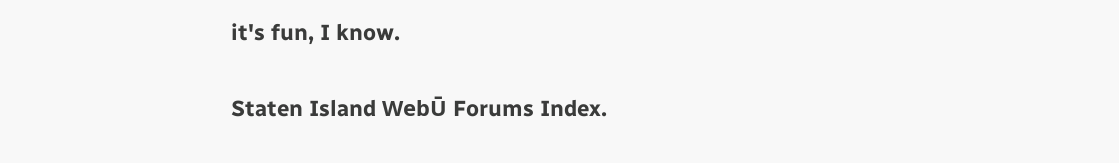it's fun, I know.

Staten Island WebŪ Forums Index.